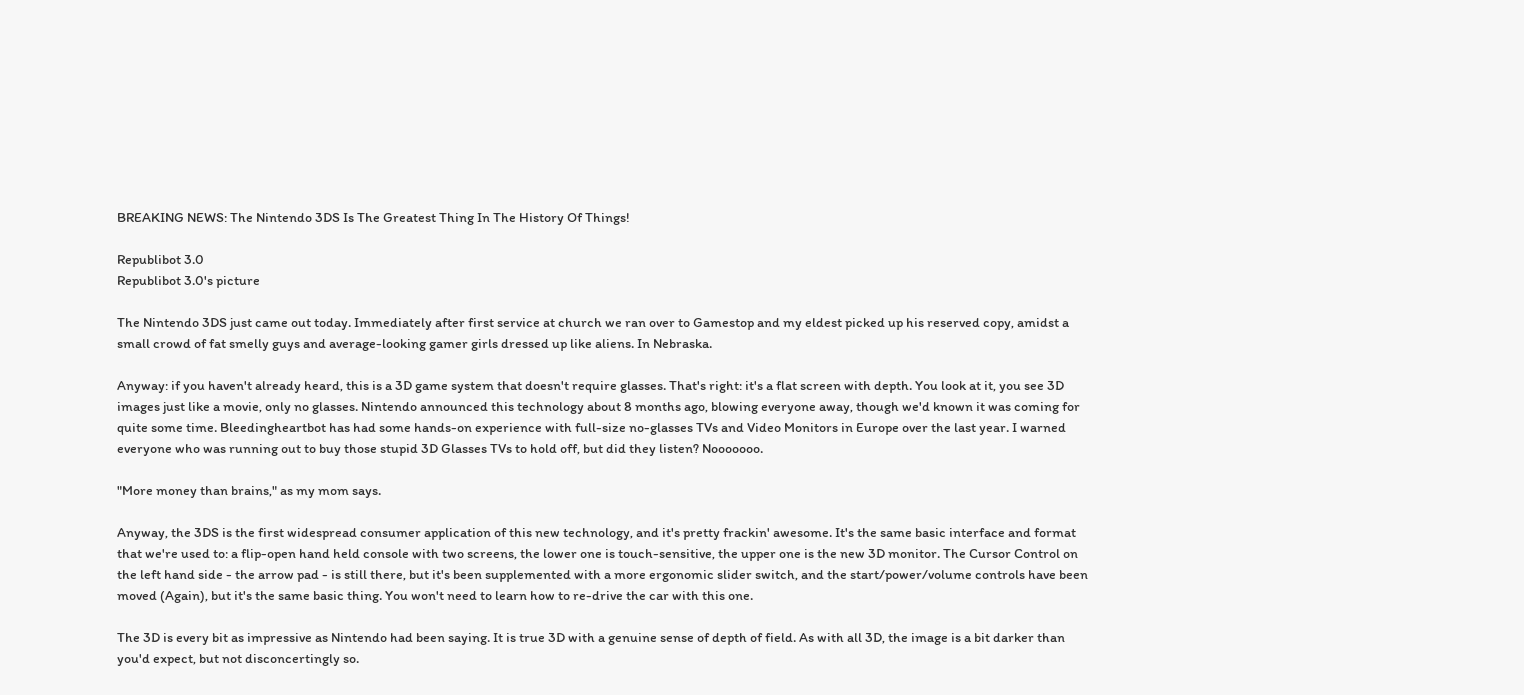BREAKING NEWS: The Nintendo 3DS Is The Greatest Thing In The History Of Things!

Republibot 3.0
Republibot 3.0's picture

The Nintendo 3DS just came out today. Immediately after first service at church we ran over to Gamestop and my eldest picked up his reserved copy, amidst a small crowd of fat smelly guys and average-looking gamer girls dressed up like aliens. In Nebraska.

Anyway: if you haven't already heard, this is a 3D game system that doesn't require glasses. That's right: it's a flat screen with depth. You look at it, you see 3D images just like a movie, only no glasses. Nintendo announced this technology about 8 months ago, blowing everyone away, though we'd known it was coming for quite some time. Bleedingheartbot has had some hands-on experience with full-size no-glasses TVs and Video Monitors in Europe over the last year. I warned everyone who was running out to buy those stupid 3D Glasses TVs to hold off, but did they listen? Nooooooo.

"More money than brains," as my mom says.

Anyway, the 3DS is the first widespread consumer application of this new technology, and it's pretty frackin' awesome. It's the same basic interface and format that we're used to: a flip-open hand held console with two screens, the lower one is touch-sensitive, the upper one is the new 3D monitor. The Cursor Control on the left hand side - the arrow pad - is still there, but it's been supplemented with a more ergonomic slider switch, and the start/power/volume controls have been moved (Again), but it's the same basic thing. You won't need to learn how to re-drive the car with this one.

The 3D is every bit as impressive as Nintendo had been saying. It is true 3D with a genuine sense of depth of field. As with all 3D, the image is a bit darker than you'd expect, but not disconcertingly so.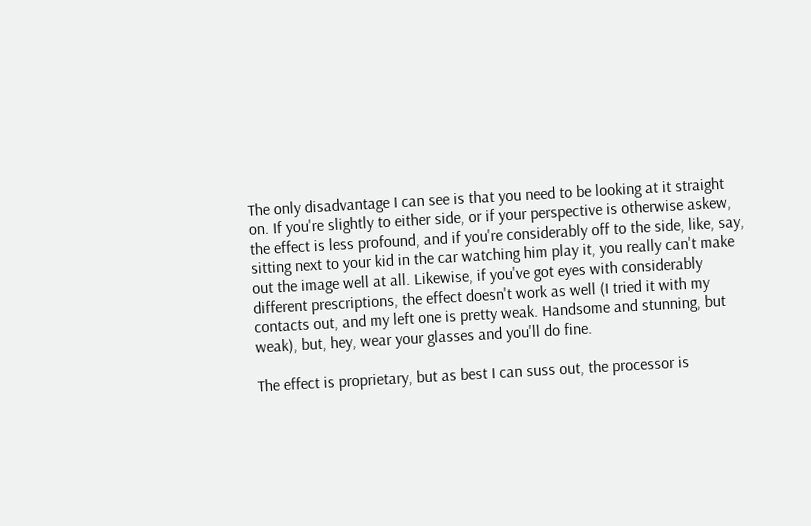The only disadvantage I can see is that you need to be looking at it straight on. If you're slightly to either side, or if your perspective is otherwise askew, the effect is less profound, and if you're considerably off to the side, like, say, sitting next to your kid in the car watching him play it, you really can't make out the image well at all. Likewise, if you've got eyes with considerably different prescriptions, the effect doesn't work as well (I tried it with my contacts out, and my left one is pretty weak. Handsome and stunning, but weak), but, hey, wear your glasses and you'll do fine.

The effect is proprietary, but as best I can suss out, the processor is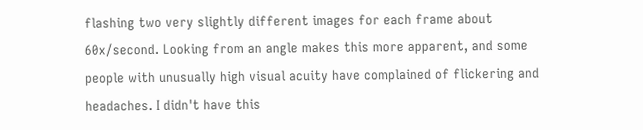flashing two very slightly different images for each frame about 60x/second. Looking from an angle makes this more apparent, and some people with unusually high visual acuity have complained of flickering and headaches. I didn't have this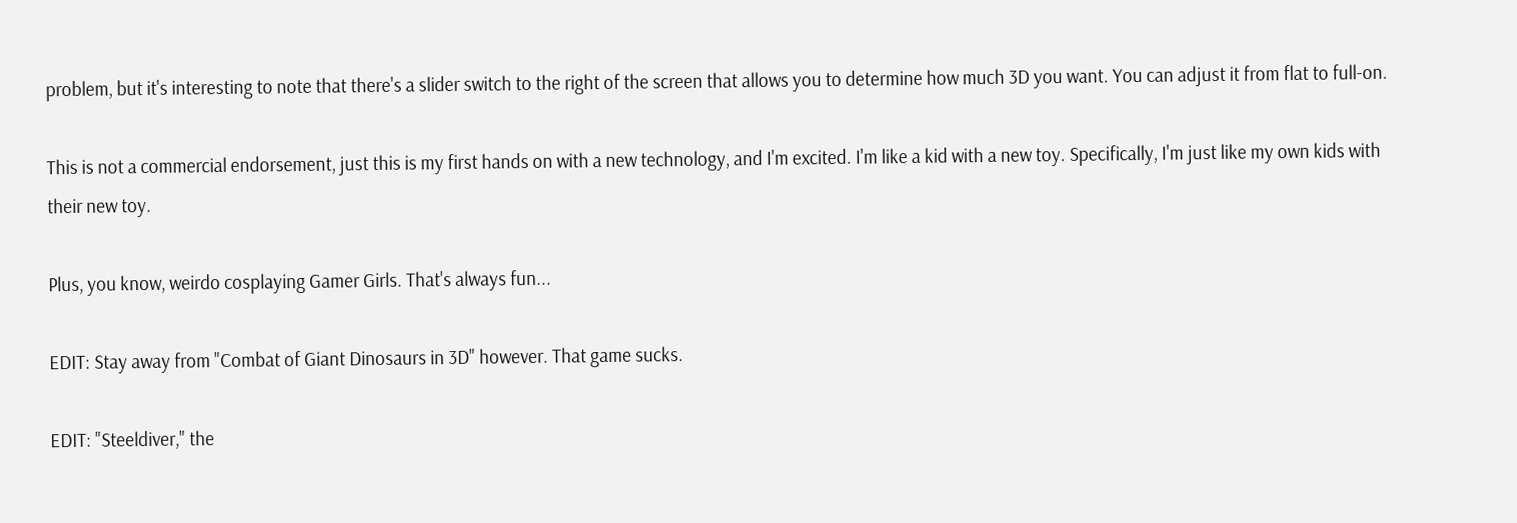problem, but it's interesting to note that there's a slider switch to the right of the screen that allows you to determine how much 3D you want. You can adjust it from flat to full-on.

This is not a commercial endorsement, just this is my first hands on with a new technology, and I'm excited. I'm like a kid with a new toy. Specifically, I'm just like my own kids with their new toy.

Plus, you know, weirdo cosplaying Gamer Girls. That's always fun...

EDIT: Stay away from "Combat of Giant Dinosaurs in 3D" however. That game sucks.

EDIT: "Steeldiver," the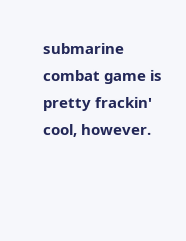submarine combat game is pretty frackin' cool, however.